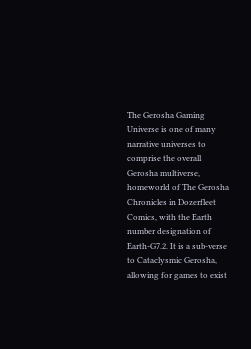The Gerosha Gaming Universe is one of many narrative universes to comprise the overall Gerosha multiverse, homeworld of The Gerosha Chronicles in Dozerfleet Comics, with the Earth number designation of Earth-G7.2. It is a sub-verse to Cataclysmic Gerosha, allowing for games to exist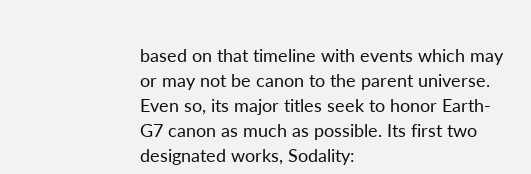based on that timeline with events which may or may not be canon to the parent universe. Even so, its major titles seek to honor Earth-G7 canon as much as possible. Its first two designated works, Sodality: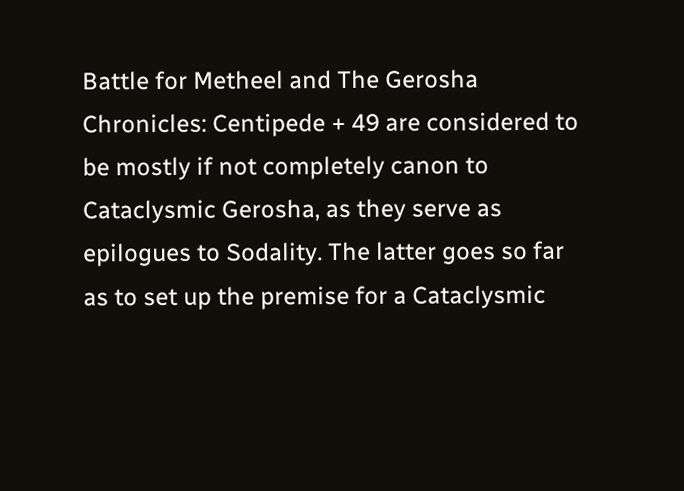Battle for Metheel and The Gerosha Chronicles: Centipede + 49 are considered to be mostly if not completely canon to Cataclysmic Gerosha, as they serve as epilogues to Sodality. The latter goes so far as to set up the premise for a Cataclysmic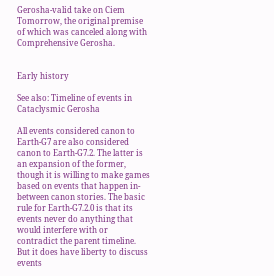Gerosha-valid take on Ciem Tomorrow, the original premise of which was canceled along with Comprehensive Gerosha.


Early history

See also: Timeline of events in Cataclysmic Gerosha

All events considered canon to Earth-G7 are also considered canon to Earth-G7.2. The latter is an expansion of the former, though it is willing to make games based on events that happen in-between canon stories. The basic rule for Earth-G7.2.0 is that its events never do anything that would interfere with or contradict the parent timeline. But it does have liberty to discuss events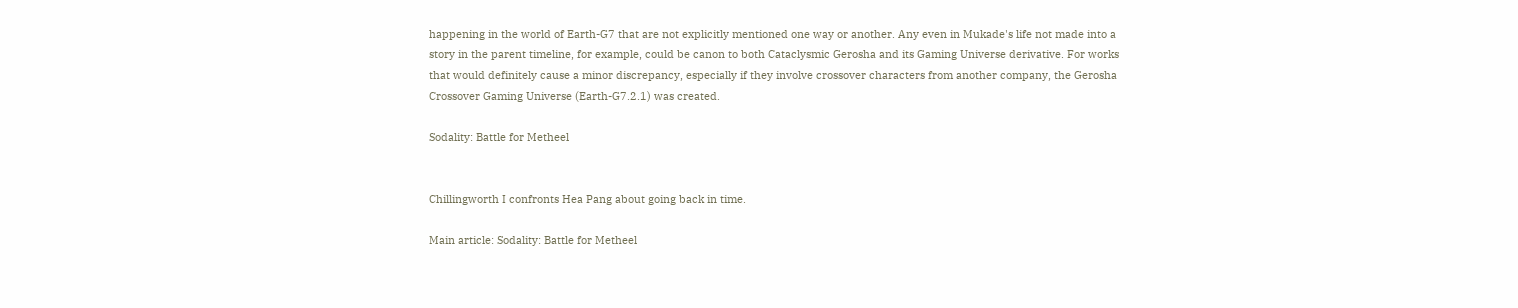happening in the world of Earth-G7 that are not explicitly mentioned one way or another. Any even in Mukade's life not made into a story in the parent timeline, for example, could be canon to both Cataclysmic Gerosha and its Gaming Universe derivative. For works that would definitely cause a minor discrepancy, especially if they involve crossover characters from another company, the Gerosha Crossover Gaming Universe (Earth-G7.2.1) was created.

Sodality: Battle for Metheel


Chillingworth I confronts Hea Pang about going back in time.

Main article: Sodality: Battle for Metheel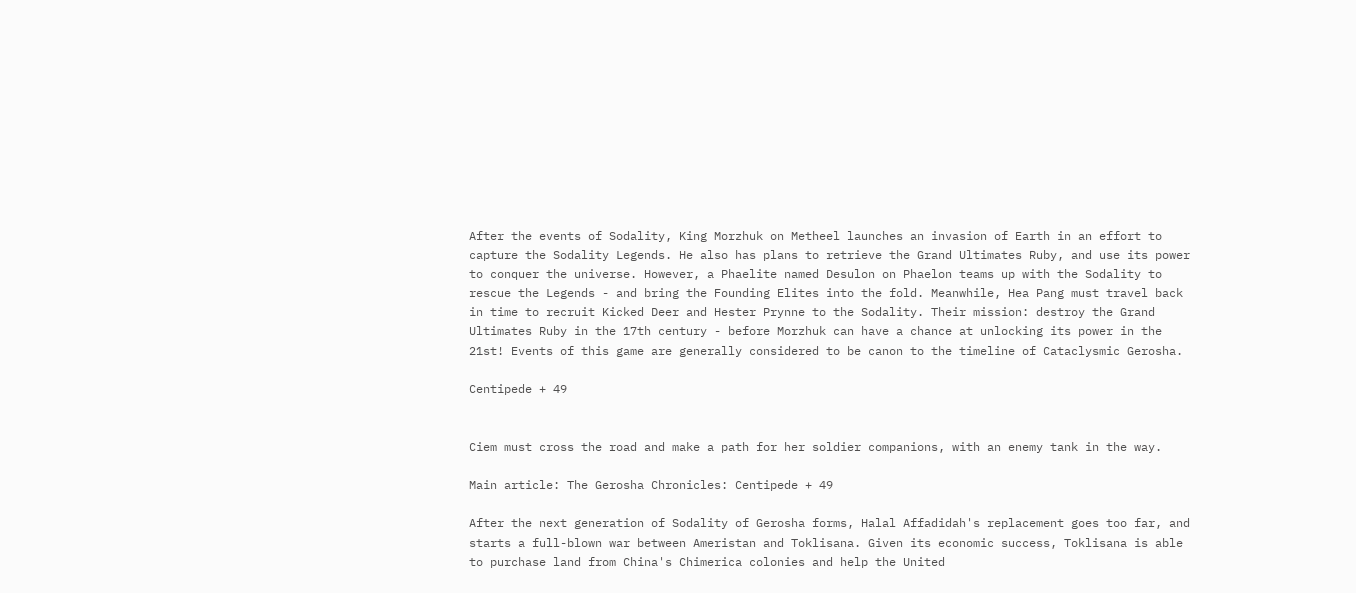After the events of Sodality, King Morzhuk on Metheel launches an invasion of Earth in an effort to capture the Sodality Legends. He also has plans to retrieve the Grand Ultimates Ruby, and use its power to conquer the universe. However, a Phaelite named Desulon on Phaelon teams up with the Sodality to rescue the Legends - and bring the Founding Elites into the fold. Meanwhile, Hea Pang must travel back in time to recruit Kicked Deer and Hester Prynne to the Sodality. Their mission: destroy the Grand Ultimates Ruby in the 17th century - before Morzhuk can have a chance at unlocking its power in the 21st! Events of this game are generally considered to be canon to the timeline of Cataclysmic Gerosha.

Centipede + 49


Ciem must cross the road and make a path for her soldier companions, with an enemy tank in the way.

Main article: The Gerosha Chronicles: Centipede + 49

After the next generation of Sodality of Gerosha forms, Halal Affadidah's replacement goes too far, and starts a full-blown war between Ameristan and Toklisana. Given its economic success, Toklisana is able to purchase land from China's Chimerica colonies and help the United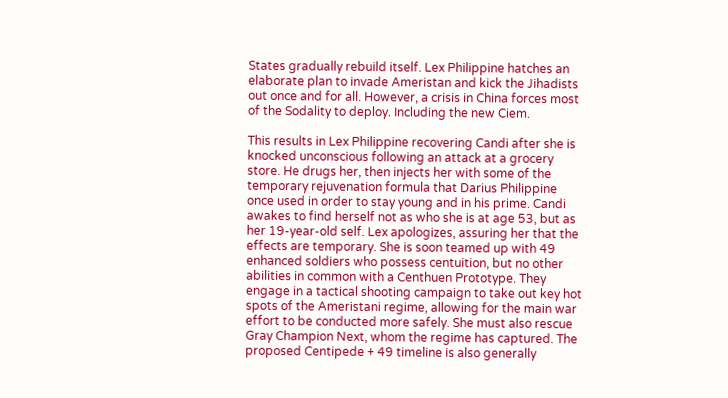States gradually rebuild itself. Lex Philippine hatches an elaborate plan to invade Ameristan and kick the Jihadists out once and for all. However, a crisis in China forces most of the Sodality to deploy. Including the new Ciem.

This results in Lex Philippine recovering Candi after she is knocked unconscious following an attack at a grocery store. He drugs her, then injects her with some of the temporary rejuvenation formula that Darius Philippine once used in order to stay young and in his prime. Candi awakes to find herself not as who she is at age 53, but as her 19-year-old self. Lex apologizes, assuring her that the effects are temporary. She is soon teamed up with 49 enhanced soldiers who possess centuition, but no other abilities in common with a Centhuen Prototype. They engage in a tactical shooting campaign to take out key hot spots of the Ameristani regime, allowing for the main war effort to be conducted more safely. She must also rescue Gray Champion Next, whom the regime has captured. The proposed Centipede + 49 timeline is also generally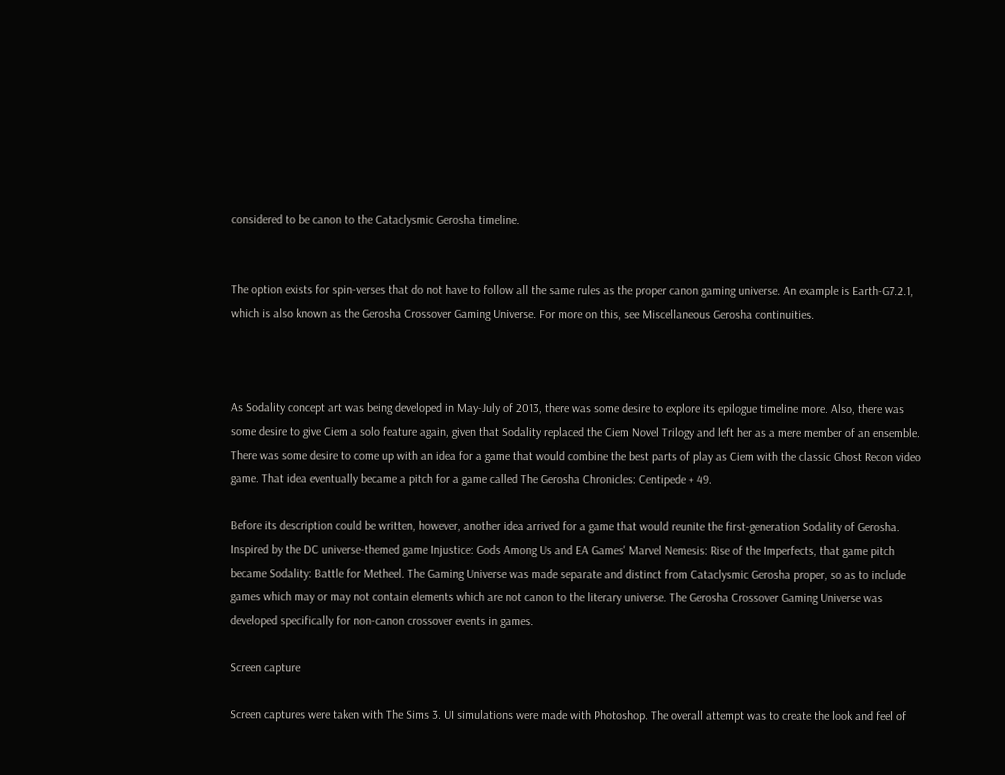considered to be canon to the Cataclysmic Gerosha timeline.


The option exists for spin-verses that do not have to follow all the same rules as the proper canon gaming universe. An example is Earth-G7.2.1, which is also known as the Gerosha Crossover Gaming Universe. For more on this, see Miscellaneous Gerosha continuities.



As Sodality concept art was being developed in May-July of 2013, there was some desire to explore its epilogue timeline more. Also, there was some desire to give Ciem a solo feature again, given that Sodality replaced the Ciem Novel Trilogy and left her as a mere member of an ensemble. There was some desire to come up with an idea for a game that would combine the best parts of play as Ciem with the classic Ghost Recon video game. That idea eventually became a pitch for a game called The Gerosha Chronicles: Centipede + 49.

Before its description could be written, however, another idea arrived for a game that would reunite the first-generation Sodality of Gerosha. Inspired by the DC universe-themed game Injustice: Gods Among Us and EA Games' Marvel Nemesis: Rise of the Imperfects, that game pitch became Sodality: Battle for Metheel. The Gaming Universe was made separate and distinct from Cataclysmic Gerosha proper, so as to include games which may or may not contain elements which are not canon to the literary universe. The Gerosha Crossover Gaming Universe was developed specifically for non-canon crossover events in games.

Screen capture

Screen captures were taken with The Sims 3. UI simulations were made with Photoshop. The overall attempt was to create the look and feel of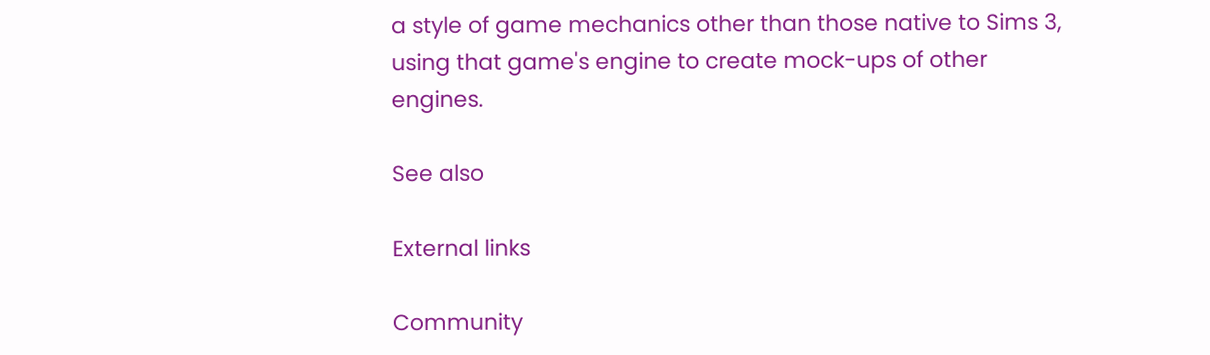a style of game mechanics other than those native to Sims 3, using that game's engine to create mock-ups of other engines.

See also

External links

Community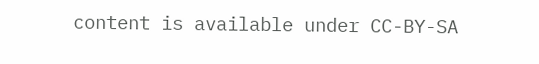content is available under CC-BY-SA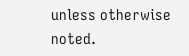unless otherwise noted.